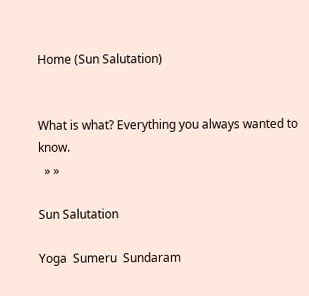Home (Sun Salutation)


What is what? Everything you always wanted to know.
  » »

Sun Salutation

Yoga  Sumeru  Sundaram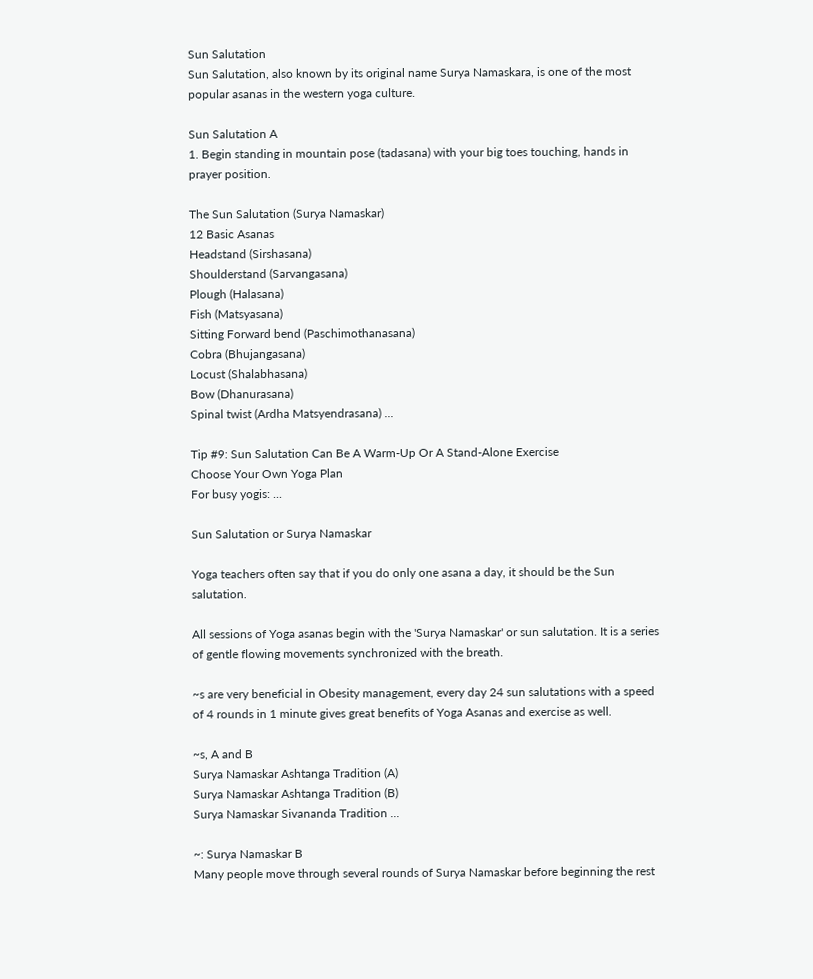Sun Salutation
Sun Salutation, also known by its original name Surya Namaskara, is one of the most popular asanas in the western yoga culture.

Sun Salutation A
1. Begin standing in mountain pose (tadasana) with your big toes touching, hands in prayer position.

The Sun Salutation (Surya Namaskar)
12 Basic Asanas
Headstand (Sirshasana)
Shoulderstand (Sarvangasana)
Plough (Halasana)
Fish (Matsyasana)
Sitting Forward bend (Paschimothanasana)
Cobra (Bhujangasana)
Locust (Shalabhasana)
Bow (Dhanurasana)
Spinal twist (Ardha Matsyendrasana) ...

Tip #9: Sun Salutation Can Be A Warm-Up Or A Stand-Alone Exercise
Choose Your Own Yoga Plan
For busy yogis: ...

Sun Salutation or Surya Namaskar

Yoga teachers often say that if you do only one asana a day, it should be the Sun salutation.

All sessions of Yoga asanas begin with the 'Surya Namaskar' or sun salutation. It is a series of gentle flowing movements synchronized with the breath.

~s are very beneficial in Obesity management, every day 24 sun salutations with a speed of 4 rounds in 1 minute gives great benefits of Yoga Asanas and exercise as well.

~s, A and B
Surya Namaskar Ashtanga Tradition (A)
Surya Namaskar Ashtanga Tradition (B)
Surya Namaskar Sivananda Tradition ...

~: Surya Namaskar B
Many people move through several rounds of Surya Namaskar before beginning the rest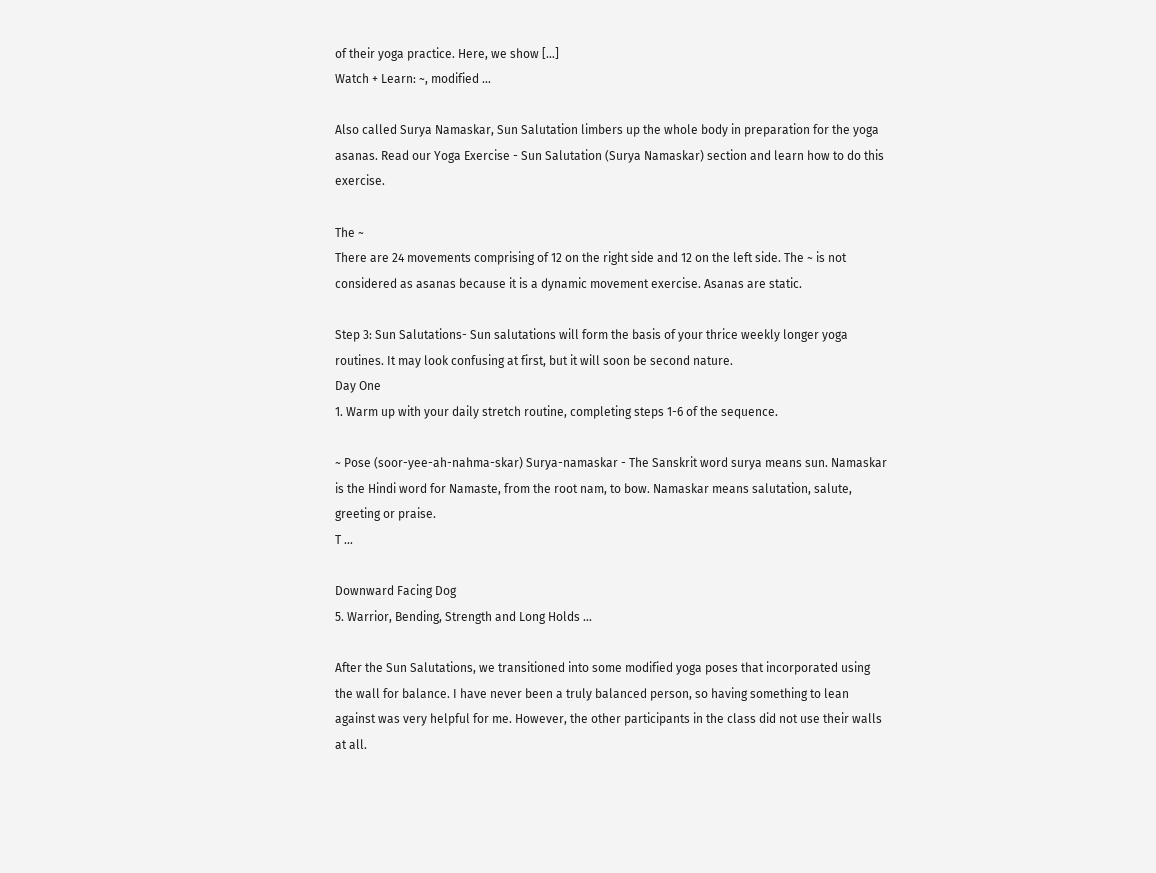of their yoga practice. Here, we show […]
Watch + Learn: ~, modified ...

Also called Surya Namaskar, Sun Salutation limbers up the whole body in preparation for the yoga asanas. Read our Yoga Exercise - Sun Salutation (Surya Namaskar) section and learn how to do this exercise.

The ~
There are 24 movements comprising of 12 on the right side and 12 on the left side. The ~ is not considered as asanas because it is a dynamic movement exercise. Asanas are static.

Step 3: Sun Salutations- Sun salutations will form the basis of your thrice weekly longer yoga routines. It may look confusing at first, but it will soon be second nature.
Day One
1. Warm up with your daily stretch routine, completing steps 1-6 of the sequence.

~ Pose (soor-yee-ah-nahma-skar) Surya-namaskar - The Sanskrit word surya means sun. Namaskar is the Hindi word for Namaste, from the root nam, to bow. Namaskar means salutation, salute, greeting or praise.
T ...

Downward Facing Dog
5. Warrior, Bending, Strength and Long Holds ...

After the Sun Salutations, we transitioned into some modified yoga poses that incorporated using the wall for balance. I have never been a truly balanced person, so having something to lean against was very helpful for me. However, the other participants in the class did not use their walls at all.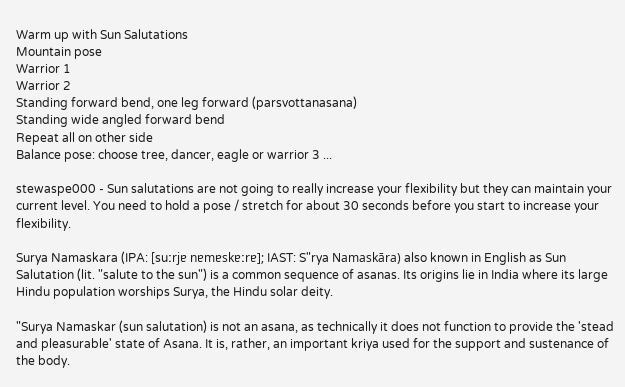Warm up with Sun Salutations
Mountain pose
Warrior 1
Warrior 2
Standing forward bend, one leg forward (parsvottanasana)
Standing wide angled forward bend
Repeat all on other side
Balance pose: choose tree, dancer, eagle or warrior 3 ...

stewaspe000 - Sun salutations are not going to really increase your flexibility but they can maintain your current level. You need to hold a pose / stretch for about 30 seconds before you start to increase your flexibility.

Surya Namaskara (IPA: [suːrjɐ nɐmɐskɐːrɐ]; IAST: S"rya Namaskāra) also known in English as Sun Salutation (lit. "salute to the sun") is a common sequence of asanas. Its origins lie in India where its large Hindu population worships Surya, the Hindu solar deity.

"Surya Namaskar (sun salutation) is not an asana, as technically it does not function to provide the 'stead and pleasurable' state of Asana. It is, rather, an important kriya used for the support and sustenance of the body.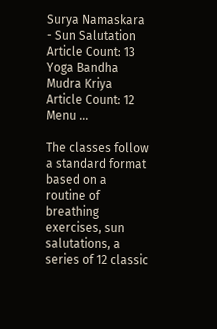Surya Namaskara - Sun Salutation Article Count: 13
Yoga Bandha Mudra Kriya Article Count: 12
Menu ...

The classes follow a standard format based on a routine of breathing exercises, sun salutations, a series of 12 classic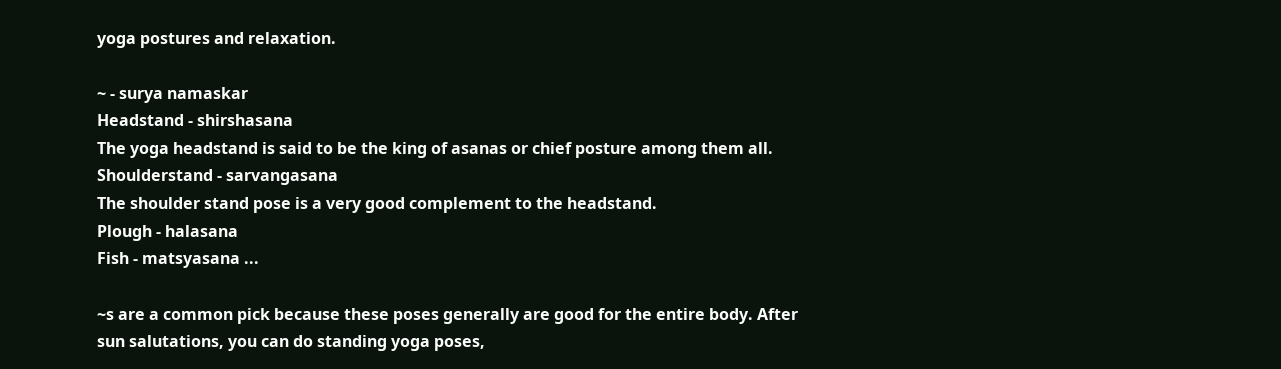yoga postures and relaxation.

~ - surya namaskar
Headstand - shirshasana
The yoga headstand is said to be the king of asanas or chief posture among them all.
Shoulderstand - sarvangasana
The shoulder stand pose is a very good complement to the headstand.
Plough - halasana
Fish - matsyasana ...

~s are a common pick because these poses generally are good for the entire body. After sun salutations, you can do standing yoga poses,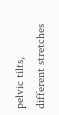pelvic tilts, different stretches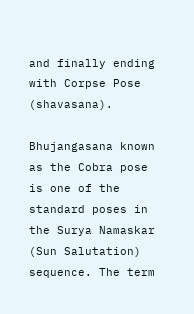and finally ending with Corpse Pose (shavasana).

Bhujangasana known as the Cobra pose is one of the standard poses in the Surya Namaskar (Sun Salutation) sequence. The term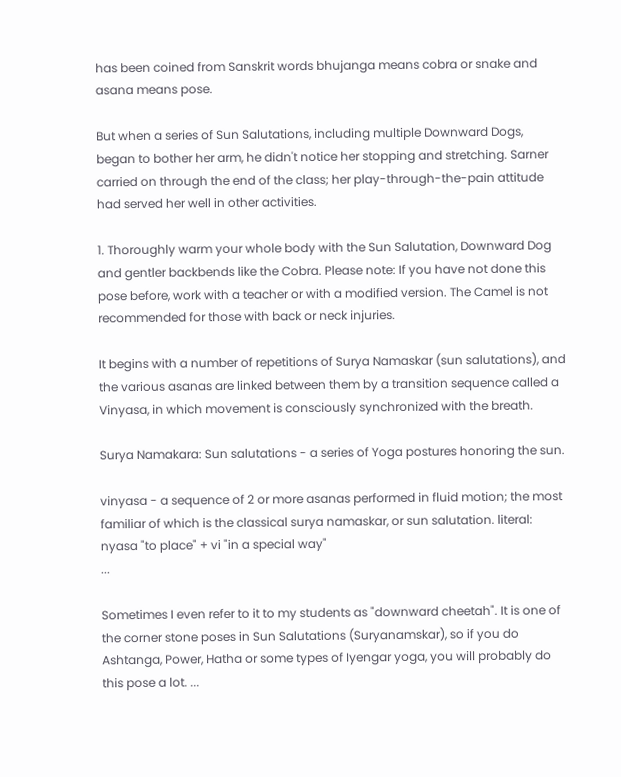has been coined from Sanskrit words bhujanga means cobra or snake and asana means pose.

But when a series of Sun Salutations, including multiple Downward Dogs, began to bother her arm, he didn't notice her stopping and stretching. Sarner carried on through the end of the class; her play-through-the-pain attitude had served her well in other activities.

1. Thoroughly warm your whole body with the Sun Salutation, Downward Dog and gentler backbends like the Cobra. Please note: If you have not done this pose before, work with a teacher or with a modified version. The Camel is not recommended for those with back or neck injuries.

It begins with a number of repetitions of Surya Namaskar (sun salutations), and the various asanas are linked between them by a transition sequence called a Vinyasa, in which movement is consciously synchronized with the breath.

Surya Namakara: Sun salutations - a series of Yoga postures honoring the sun.

vinyasa - a sequence of 2 or more asanas performed in fluid motion; the most familiar of which is the classical surya namaskar, or sun salutation. literal: nyasa "to place" + vi "in a special way"
...

Sometimes I even refer to it to my students as "downward cheetah". It is one of the corner stone poses in Sun Salutations (Suryanamskar), so if you do Ashtanga, Power, Hatha or some types of Iyengar yoga, you will probably do this pose a lot. ...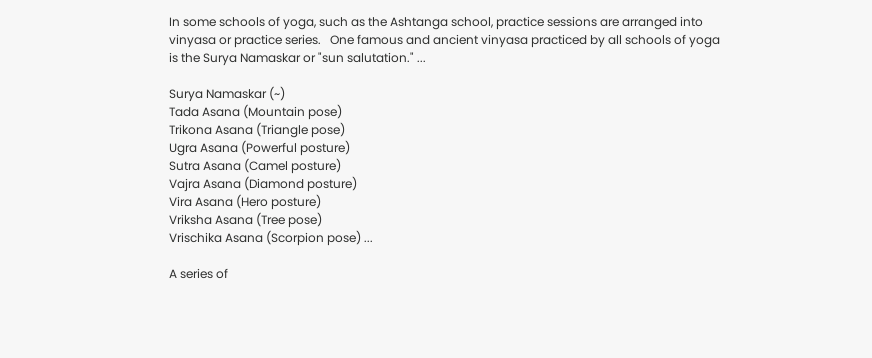In some schools of yoga, such as the Ashtanga school, practice sessions are arranged into vinyasa or practice series.   One famous and ancient vinyasa practiced by all schools of yoga is the Surya Namaskar or "sun salutation." ...

Surya Namaskar (~)
Tada Asana (Mountain pose)
Trikona Asana (Triangle pose)
Ugra Asana (Powerful posture)
Sutra Asana (Camel posture)
Vajra Asana (Diamond posture)
Vira Asana (Hero posture)
Vriksha Asana (Tree pose)
Vrischika Asana (Scorpion pose) ...

A series of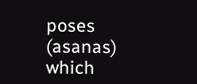poses (asanas) which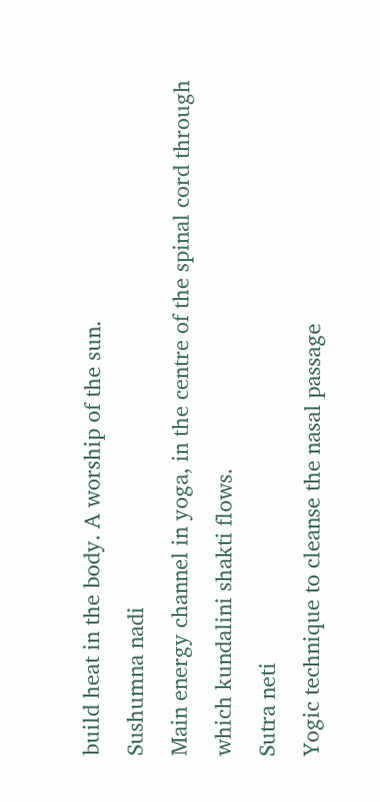build heat in the body. A worship of the sun.
Sushumna nadi
Main energy channel in yoga, in the centre of the spinal cord through which kundalini shakti flows.
Sutra neti
Yogic technique to cleanse the nasal passage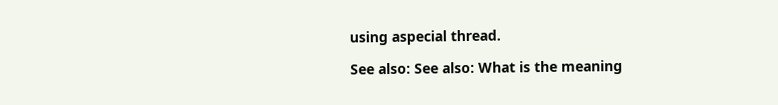using aspecial thread.

See also: See also: What is the meaning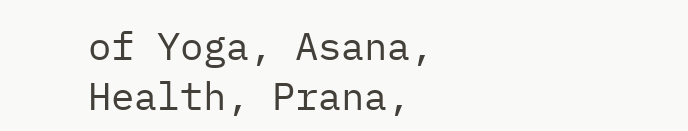of Yoga, Asana, Health, Prana,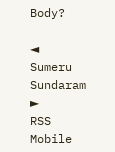Body?

◄ Sumeru   Sundaram ►
RSS Mobile